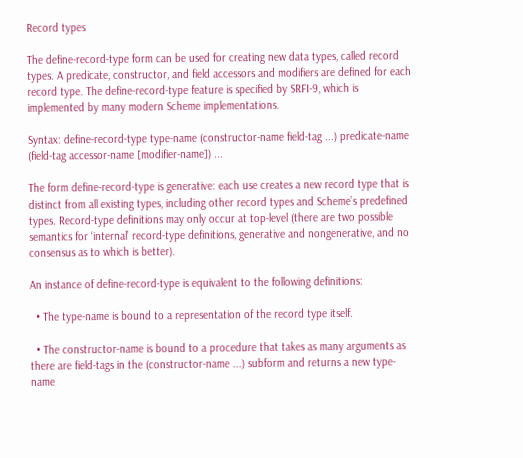Record types

The define-record-type form can be used for creating new data types, called record types. A predicate, constructor, and field accessors and modifiers are defined for each record type. The define-record-type feature is specified by SRFI-9, which is implemented by many modern Scheme implementations.

Syntax: define-record-type type-name (constructor-name field-tag ...) predicate-name (field-tag accessor-name [modifier-name]) ...

The form define-record-type is generative: each use creates a new record type that is distinct from all existing types, including other record types and Scheme’s predefined types. Record-type definitions may only occur at top-level (there are two possible semantics for ‘internal’ record-type definitions, generative and nongenerative, and no consensus as to which is better).

An instance of define-record-type is equivalent to the following definitions:

  • The type-name is bound to a representation of the record type itself.

  • The constructor-name is bound to a procedure that takes as many arguments as there are field-tags in the (constructor-name ...) subform and returns a new type-name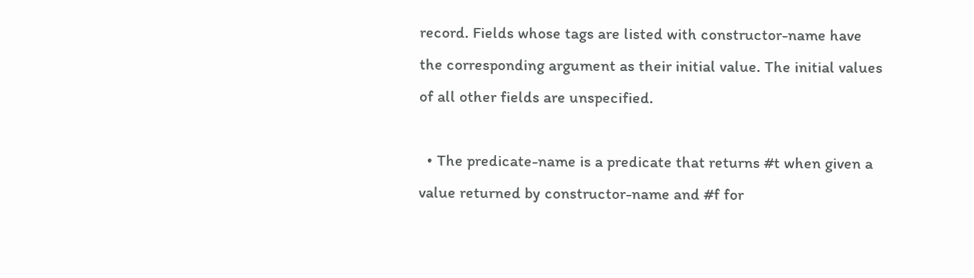record. Fields whose tags are listed with constructor-name have the corresponding argument as their initial value. The initial values of all other fields are unspecified.

  • The predicate-name is a predicate that returns #t when given a value returned by constructor-name and #f for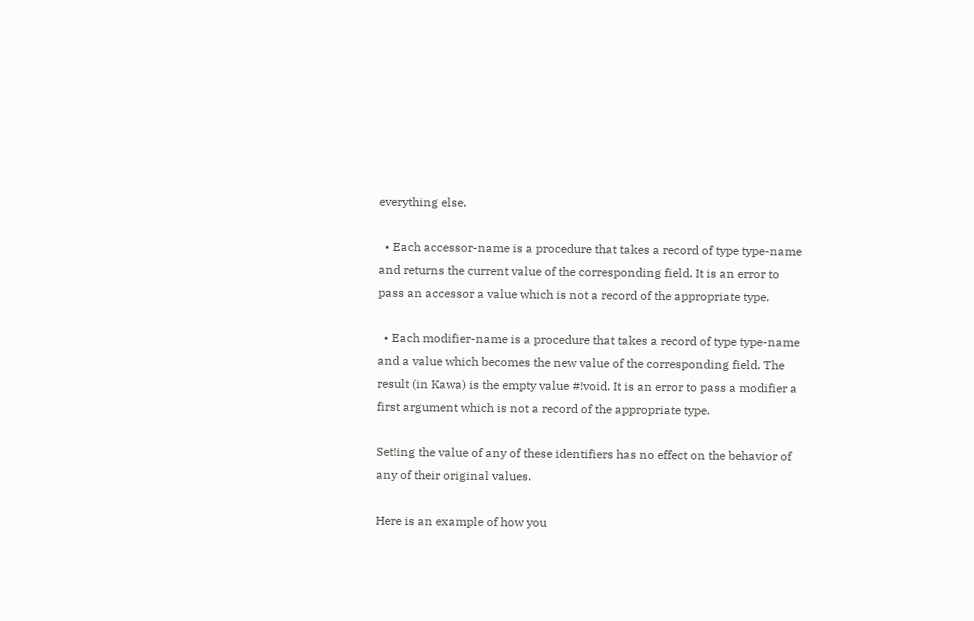everything else.

  • Each accessor-name is a procedure that takes a record of type type-name and returns the current value of the corresponding field. It is an error to pass an accessor a value which is not a record of the appropriate type.

  • Each modifier-name is a procedure that takes a record of type type-name and a value which becomes the new value of the corresponding field. The result (in Kawa) is the empty value #!void. It is an error to pass a modifier a first argument which is not a record of the appropriate type.

Set!ing the value of any of these identifiers has no effect on the behavior of any of their original values.

Here is an example of how you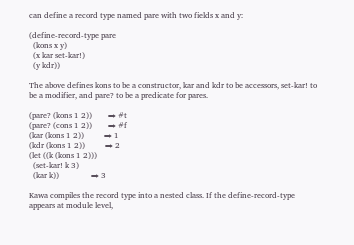can define a record type named pare with two fields x and y:

(define-record-type pare
  (kons x y)
  (x kar set-kar!)
  (y kdr))

The above defines kons to be a constructor, kar and kdr to be accessors, set-kar! to be a modifier, and pare? to be a predicate for pares.

(pare? (kons 1 2))        ⇒ #t
(pare? (cons 1 2))        ⇒ #f
(kar (kons 1 2))          ⇒ 1
(kdr (kons 1 2))          ⇒ 2
(let ((k (kons 1 2)))
  (set-kar! k 3)
  (kar k))                ⇒ 3

Kawa compiles the record type into a nested class. If the define-record-type appears at module level,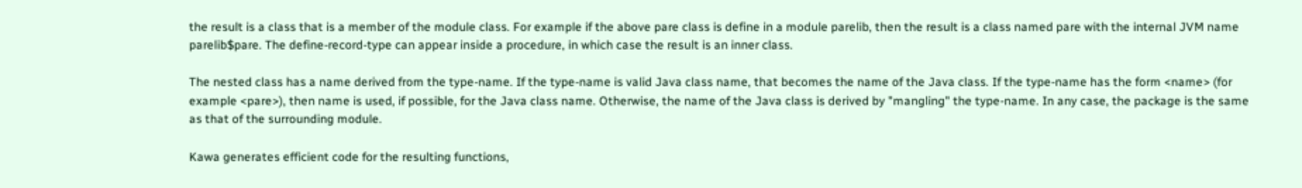the result is a class that is a member of the module class. For example if the above pare class is define in a module parelib, then the result is a class named pare with the internal JVM name parelib$pare. The define-record-type can appear inside a procedure, in which case the result is an inner class.

The nested class has a name derived from the type-name. If the type-name is valid Java class name, that becomes the name of the Java class. If the type-name has the form <name> (for example <pare>), then name is used, if possible, for the Java class name. Otherwise, the name of the Java class is derived by "mangling" the type-name. In any case, the package is the same as that of the surrounding module.

Kawa generates efficient code for the resulting functions,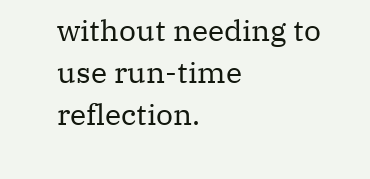without needing to use run-time reflection.